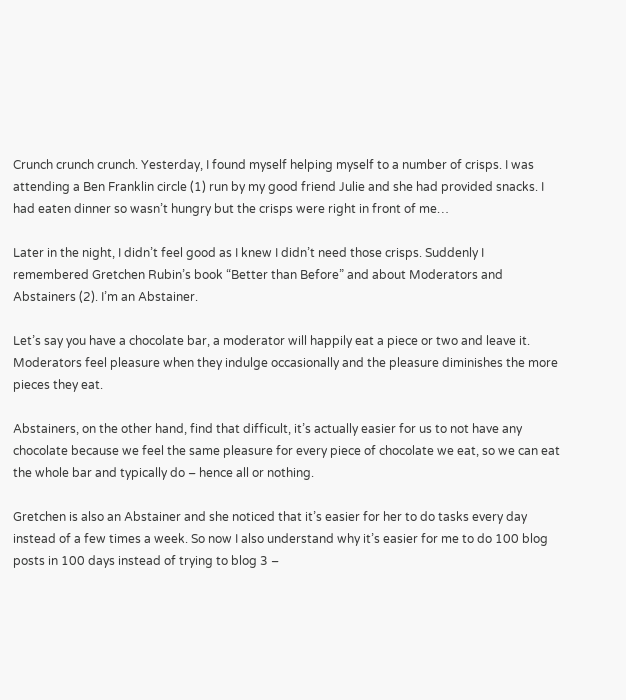Crunch crunch crunch. Yesterday, I found myself helping myself to a number of crisps. I was attending a Ben Franklin circle (1) run by my good friend Julie and she had provided snacks. I had eaten dinner so wasn’t hungry but the crisps were right in front of me…

Later in the night, I didn’t feel good as I knew I didn’t need those crisps. Suddenly I remembered Gretchen Rubin’s book “Better than Before” and about Moderators and Abstainers (2). I’m an Abstainer.

Let’s say you have a chocolate bar, a moderator will happily eat a piece or two and leave it. Moderators feel pleasure when they indulge occasionally and the pleasure diminishes the more pieces they eat.

Abstainers, on the other hand, find that difficult, it’s actually easier for us to not have any chocolate because we feel the same pleasure for every piece of chocolate we eat, so we can eat the whole bar and typically do – hence all or nothing.

Gretchen is also an Abstainer and she noticed that it’s easier for her to do tasks every day instead of a few times a week. So now I also understand why it’s easier for me to do 100 blog posts in 100 days instead of trying to blog 3 –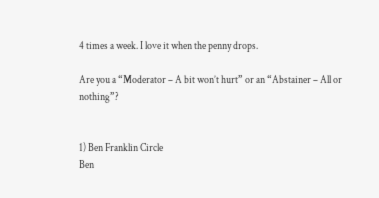4 times a week. I love it when the penny drops.

Are you a “Moderator – A bit won’t hurt” or an “Abstainer – All or nothing”?


1) Ben Franklin Circle
Ben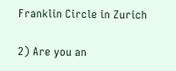Franklin Circle in Zurich

2) Are you an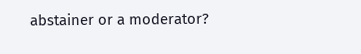abstainer or a moderator?